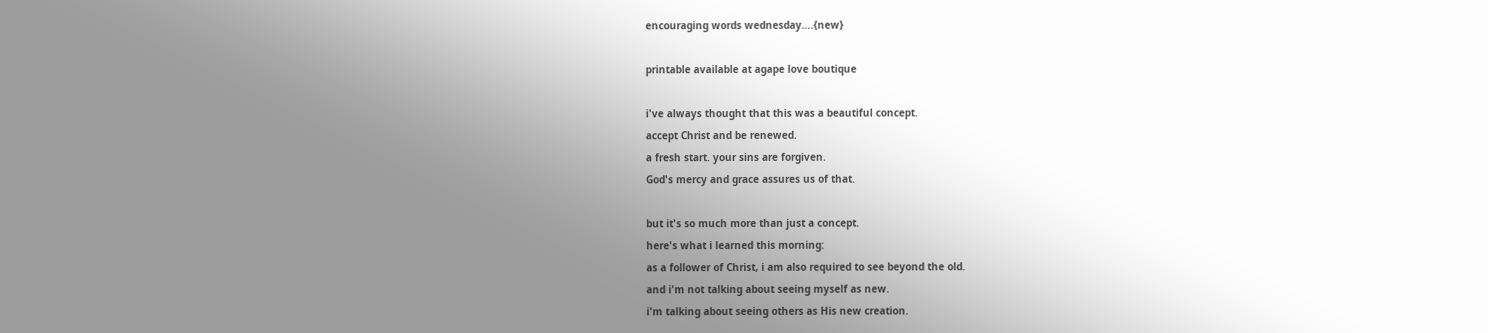encouraging words wednesday....{new}

printable available at agape love boutique

i've always thought that this was a beautiful concept.
accept Christ and be renewed.
a fresh start. your sins are forgiven.
God's mercy and grace assures us of that.

but it's so much more than just a concept.
here's what i learned this morning:
as a follower of Christ, i am also required to see beyond the old.
and i'm not talking about seeing myself as new.
i'm talking about seeing others as His new creation.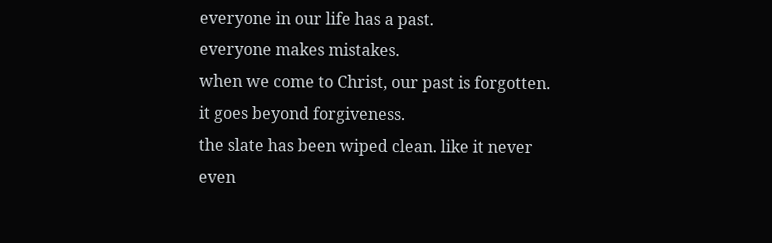everyone in our life has a past.
everyone makes mistakes.
when we come to Christ, our past is forgotten.
it goes beyond forgiveness.
the slate has been wiped clean. like it never even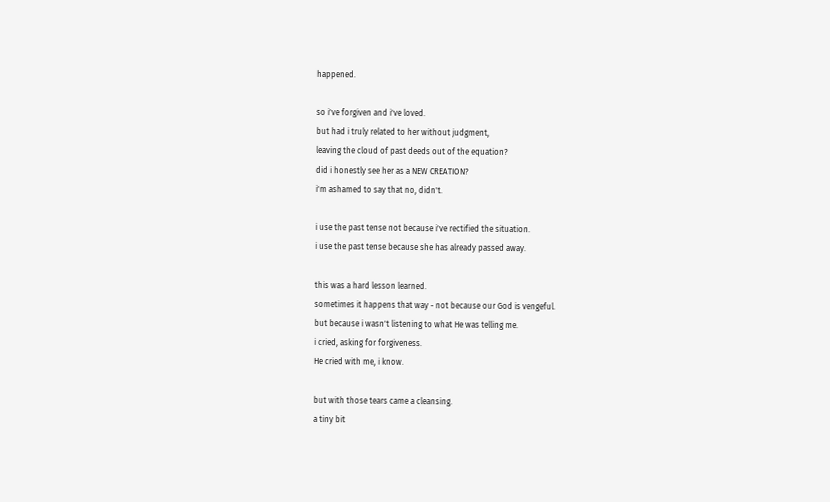happened.

so i've forgiven and i've loved.
but had i truly related to her without judgment,
leaving the cloud of past deeds out of the equation?
did i honestly see her as a NEW CREATION?
i'm ashamed to say that no, didn't.

i use the past tense not because i've rectified the situation.
i use the past tense because she has already passed away.

this was a hard lesson learned.
sometimes it happens that way - not because our God is vengeful.
but because i wasn't listening to what He was telling me.
i cried, asking for forgiveness.
He cried with me, i know.

but with those tears came a cleansing.
a tiny bit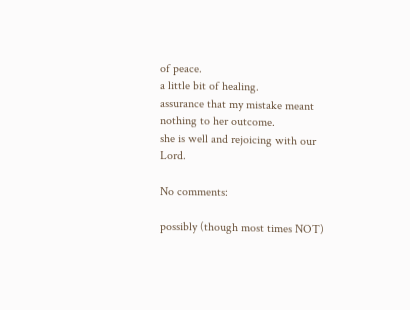of peace.
a little bit of healing.
assurance that my mistake meant nothing to her outcome.
she is well and rejoicing with our Lord.

No comments:

possibly (though most times NOT)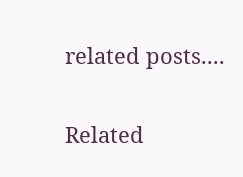related posts....

Related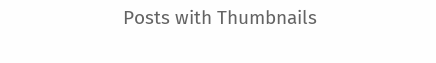Posts with Thumbnails